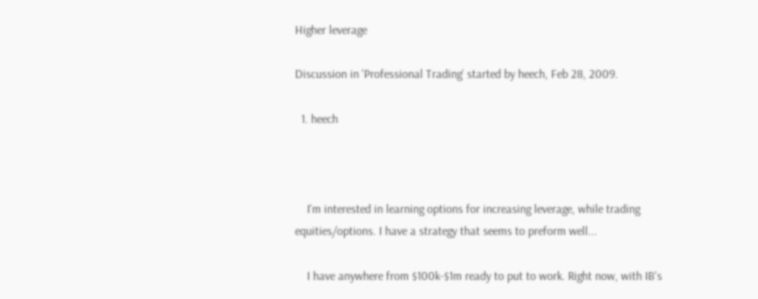Higher leverage

Discussion in 'Professional Trading' started by heech, Feb 28, 2009.

  1. heech



    I'm interested in learning options for increasing leverage, while trading equities/options. I have a strategy that seems to preform well...

    I have anywhere from $100k-$1m ready to put to work. Right now, with IB's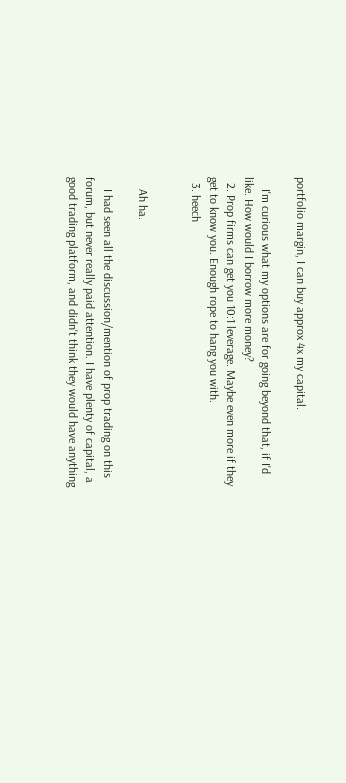portfolio margin, I can buy approx 4x my capital.

    I'm curious what my options are for going beyond that, if I'd like. How would I borrow more money?
  2. Prop firms can get you 10:1 leverage. Maybe even more if they get to know you. Enough rope to hang you with.
  3. heech


    Ah ha.

    I had seen all the discussion/mention of prop trading on this forum, but never really paid attention. I have plenty of capital, a good trading platform, and didn't think they would have anything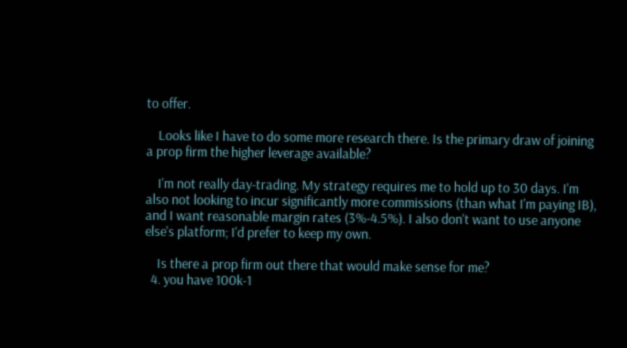to offer.

    Looks like I have to do some more research there. Is the primary draw of joining a prop firm the higher leverage available?

    I'm not really day-trading. My strategy requires me to hold up to 30 days. I'm also not looking to incur significantly more commissions (than what I'm paying IB), and I want reasonable margin rates (3%-4.5%). I also don't want to use anyone else's platform; I'd prefer to keep my own.

    Is there a prop firm out there that would make sense for me?
  4. you have 100k-1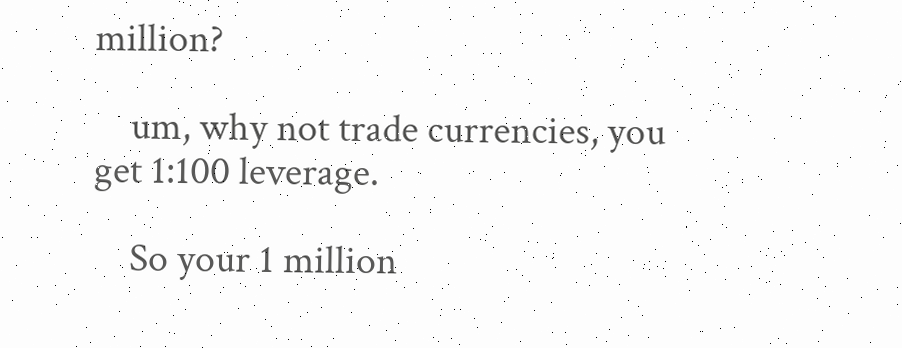million?

    um, why not trade currencies, you get 1:100 leverage.

    So your 1 million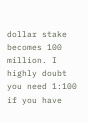dollar stake becomes 100 million. I highly doubt you need 1:100 if you have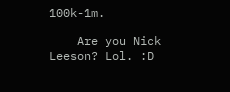100k-1m.

    Are you Nick Leeson? Lol. :D